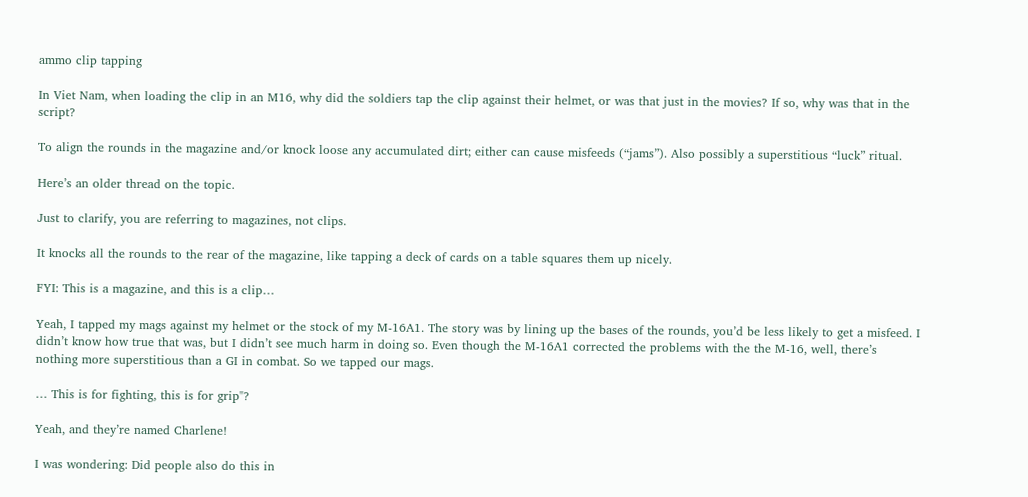ammo clip tapping

In Viet Nam, when loading the clip in an M16, why did the soldiers tap the clip against their helmet, or was that just in the movies? If so, why was that in the script?

To align the rounds in the magazine and/or knock loose any accumulated dirt; either can cause misfeeds (“jams”). Also possibly a superstitious “luck” ritual.

Here’s an older thread on the topic.

Just to clarify, you are referring to magazines, not clips.

It knocks all the rounds to the rear of the magazine, like tapping a deck of cards on a table squares them up nicely.

FYI: This is a magazine, and this is a clip…

Yeah, I tapped my mags against my helmet or the stock of my M-16A1. The story was by lining up the bases of the rounds, you’d be less likely to get a misfeed. I didn’t know how true that was, but I didn’t see much harm in doing so. Even though the M-16A1 corrected the problems with the the M-16, well, there’s nothing more superstitious than a GI in combat. So we tapped our mags.

… This is for fighting, this is for grip"?

Yeah, and they’re named Charlene!

I was wondering: Did people also do this in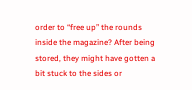order to “free up” the rounds inside the magazine? After being stored, they might have gotten a bit stuck to the sides or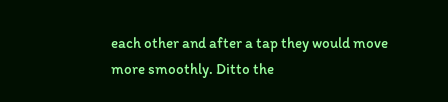each other and after a tap they would move more smoothly. Ditto the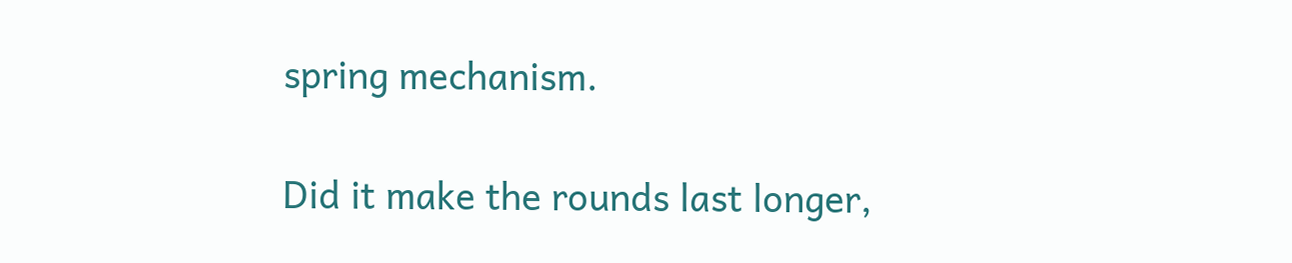spring mechanism.

Did it make the rounds last longer,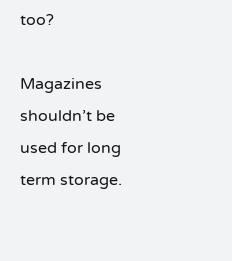too?

Magazines shouldn’t be used for long term storage.